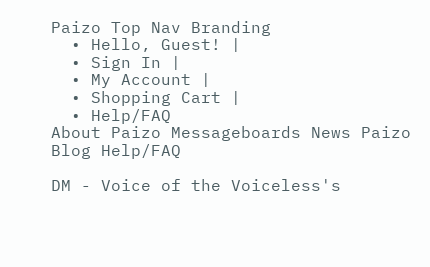Paizo Top Nav Branding
  • Hello, Guest! |
  • Sign In |
  • My Account |
  • Shopping Cart |
  • Help/FAQ
About Paizo Messageboards News Paizo Blog Help/FAQ

DM - Voice of the Voiceless's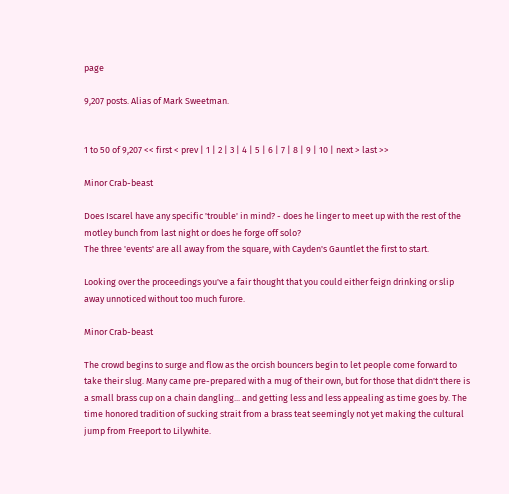page

9,207 posts. Alias of Mark Sweetman.


1 to 50 of 9,207 << first < prev | 1 | 2 | 3 | 4 | 5 | 6 | 7 | 8 | 9 | 10 | next > last >>

Minor Crab-beast

Does Iscarel have any specific 'trouble' in mind? - does he linger to meet up with the rest of the motley bunch from last night or does he forge off solo?
The three 'events' are all away from the square, with Cayden's Gauntlet the first to start.

Looking over the proceedings you've a fair thought that you could either feign drinking or slip away unnoticed without too much furore.

Minor Crab-beast

The crowd begins to surge and flow as the orcish bouncers begin to let people come forward to take their slug. Many came pre-prepared with a mug of their own, but for those that didn't there is a small brass cup on a chain dangling... and getting less and less appealing as time goes by. The time honored tradition of sucking strait from a brass teat seemingly not yet making the cultural jump from Freeport to Lilywhite.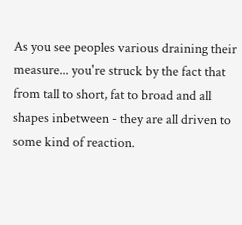As you see peoples various draining their measure... you're struck by the fact that from tall to short, fat to broad and all shapes inbetween - they are all driven to some kind of reaction.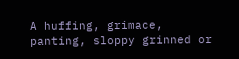A huffing, grimace, panting, sloppy grinned or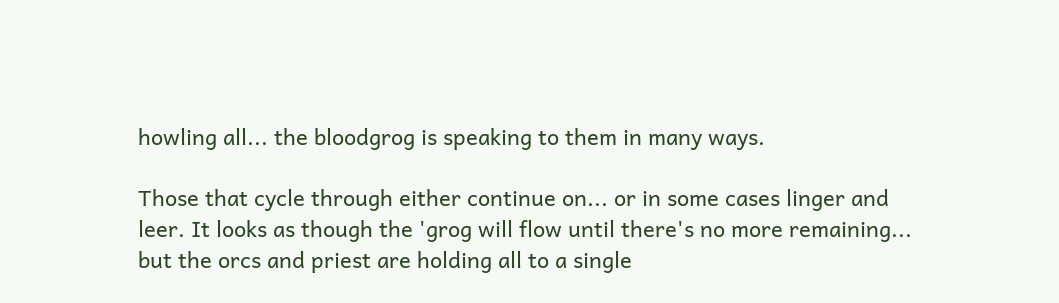howling all... the bloodgrog is speaking to them in many ways.

Those that cycle through either continue on... or in some cases linger and leer. It looks as though the 'grog will flow until there's no more remaining... but the orcs and priest are holding all to a single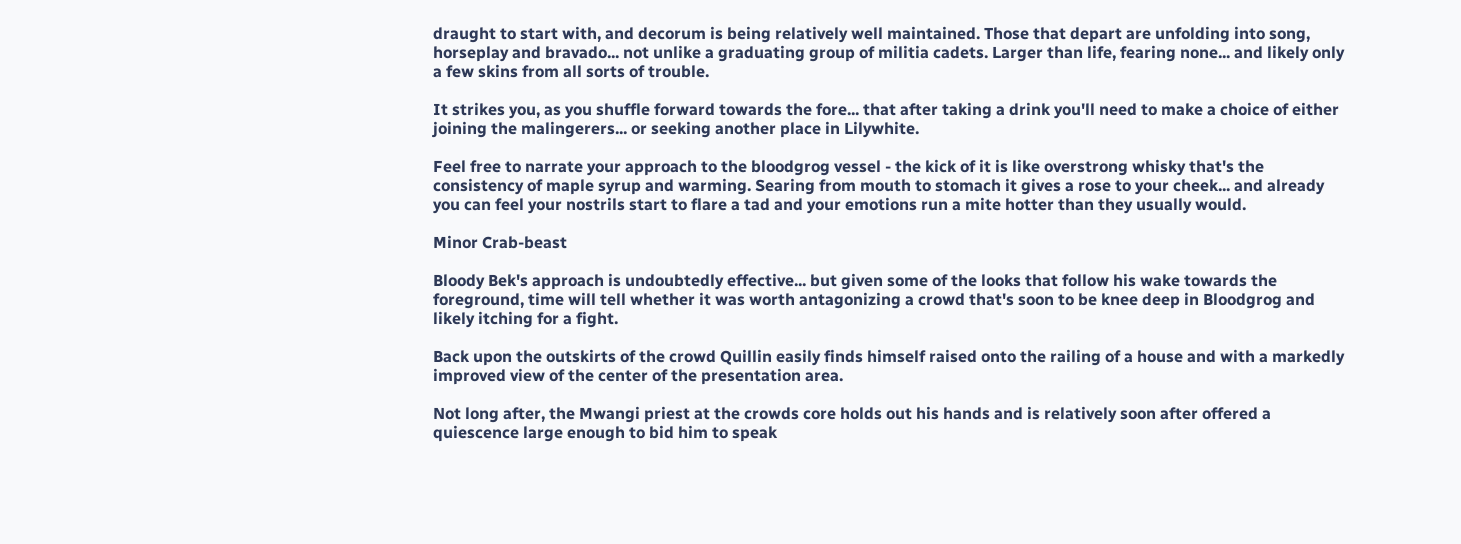draught to start with, and decorum is being relatively well maintained. Those that depart are unfolding into song, horseplay and bravado... not unlike a graduating group of militia cadets. Larger than life, fearing none... and likely only a few skins from all sorts of trouble.

It strikes you, as you shuffle forward towards the fore... that after taking a drink you'll need to make a choice of either joining the malingerers... or seeking another place in Lilywhite.

Feel free to narrate your approach to the bloodgrog vessel - the kick of it is like overstrong whisky that's the consistency of maple syrup and warming. Searing from mouth to stomach it gives a rose to your cheek... and already you can feel your nostrils start to flare a tad and your emotions run a mite hotter than they usually would.

Minor Crab-beast

Bloody Bek's approach is undoubtedly effective... but given some of the looks that follow his wake towards the foreground, time will tell whether it was worth antagonizing a crowd that's soon to be knee deep in Bloodgrog and likely itching for a fight.

Back upon the outskirts of the crowd Quillin easily finds himself raised onto the railing of a house and with a markedly improved view of the center of the presentation area.

Not long after, the Mwangi priest at the crowds core holds out his hands and is relatively soon after offered a quiescence large enough to bid him to speak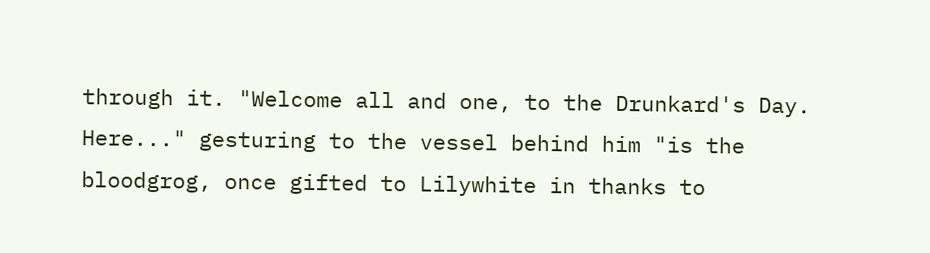through it. "Welcome all and one, to the Drunkard's Day. Here..." gesturing to the vessel behind him "is the bloodgrog, once gifted to Lilywhite in thanks to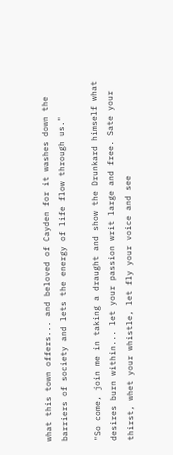what this town offers... and beloved of Cayden for it washes down the barriers of society and lets the energy of life flow through us."

"So come, join me in taking a draught and show the Drunkard himself what desires burn within... let your passion writ large and free. Sate your thirst, whet your whistle, let fly your voice and see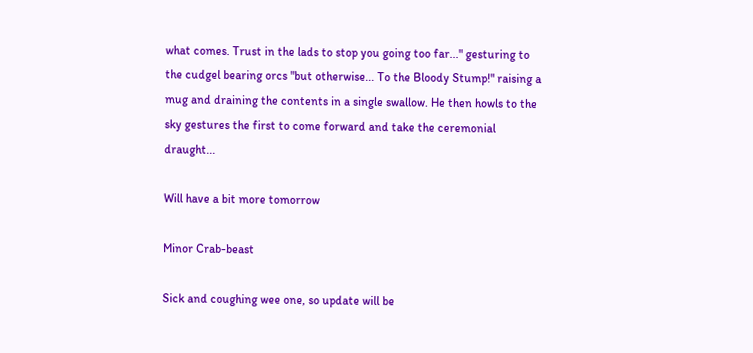what comes. Trust in the lads to stop you going too far..." gesturing to the cudgel bearing orcs "but otherwise... To the Bloody Stump!" raising a mug and draining the contents in a single swallow. He then howls to the sky gestures the first to come forward and take the ceremonial draught...

Will have a bit more tomorrow

Minor Crab-beast

Sick and coughing wee one, so update will be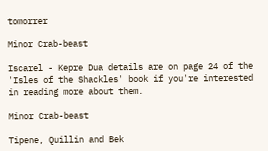tomorrer

Minor Crab-beast

Iscarel - Kepre Dua details are on page 24 of the 'Isles of the Shackles' book if you're interested in reading more about them.

Minor Crab-beast

Tipene, Quillin and Bek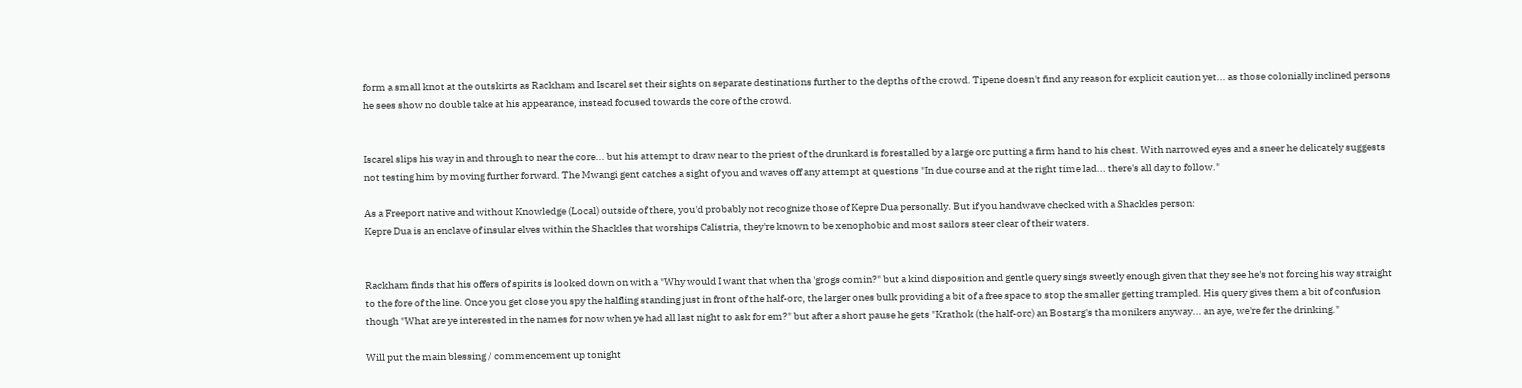form a small knot at the outskirts as Rackham and Iscarel set their sights on separate destinations further to the depths of the crowd. Tipene doesn't find any reason for explicit caution yet... as those colonially inclined persons he sees show no double take at his appearance, instead focused towards the core of the crowd.


Iscarel slips his way in and through to near the core... but his attempt to draw near to the priest of the drunkard is forestalled by a large orc putting a firm hand to his chest. With narrowed eyes and a sneer he delicately suggests not testing him by moving further forward. The Mwangi gent catches a sight of you and waves off any attempt at questions "In due course and at the right time lad... there's all day to follow."

As a Freeport native and without Knowledge (Local) outside of there, you'd probably not recognize those of Kepre Dua personally. But if you handwave checked with a Shackles person:
Kepre Dua is an enclave of insular elves within the Shackles that worships Calistria, they're known to be xenophobic and most sailors steer clear of their waters.


Rackham finds that his offers of spirits is looked down on with a "Why would I want that when tha 'grogs comin?" but a kind disposition and gentle query sings sweetly enough given that they see he's not forcing his way straight to the fore of the line. Once you get close you spy the halfling standing just in front of the half-orc, the larger ones bulk providing a bit of a free space to stop the smaller getting trampled. His query gives them a bit of confusion though "What are ye interested in the names for now when ye had all last night to ask for em?" but after a short pause he gets "Krathok (the half-orc) an Bostarg's tha monikers anyway... an aye, we're fer the drinking."

Will put the main blessing / commencement up tonight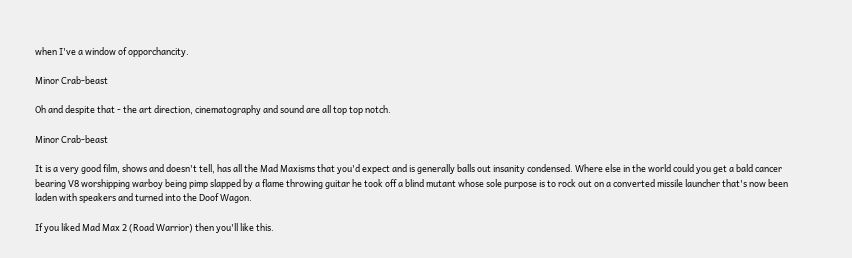when I've a window of opporchancity.

Minor Crab-beast

Oh and despite that - the art direction, cinematography and sound are all top top notch.

Minor Crab-beast

It is a very good film, shows and doesn't tell, has all the Mad Maxisms that you'd expect and is generally balls out insanity condensed. Where else in the world could you get a bald cancer bearing V8 worshipping warboy being pimp slapped by a flame throwing guitar he took off a blind mutant whose sole purpose is to rock out on a converted missile launcher that's now been laden with speakers and turned into the Doof Wagon.

If you liked Mad Max 2 (Road Warrior) then you'll like this.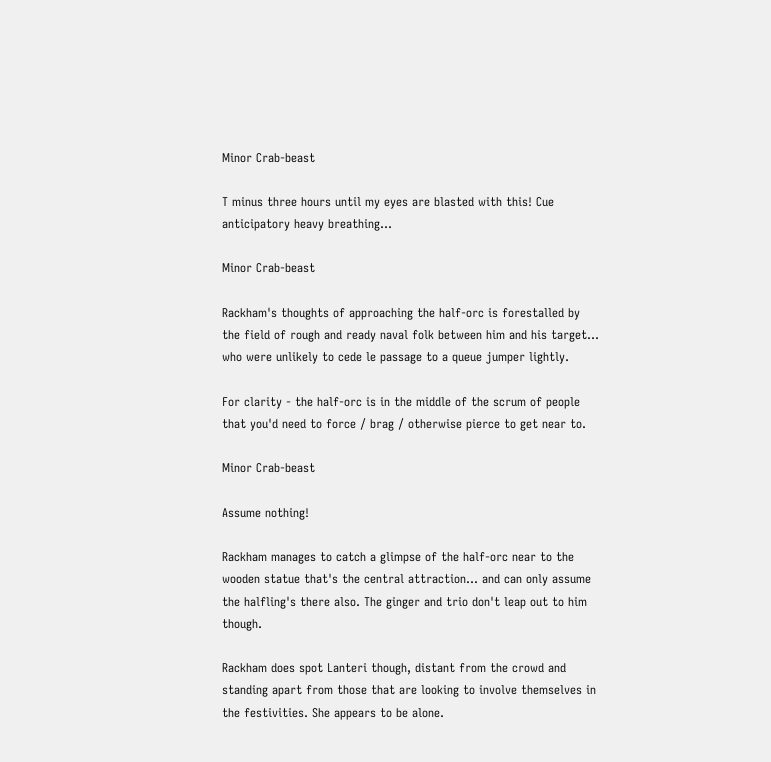Minor Crab-beast

T minus three hours until my eyes are blasted with this! Cue anticipatory heavy breathing...

Minor Crab-beast

Rackham's thoughts of approaching the half-orc is forestalled by the field of rough and ready naval folk between him and his target... who were unlikely to cede le passage to a queue jumper lightly.

For clarity - the half-orc is in the middle of the scrum of people that you'd need to force / brag / otherwise pierce to get near to.

Minor Crab-beast

Assume nothing!

Rackham manages to catch a glimpse of the half-orc near to the wooden statue that's the central attraction... and can only assume the halfling's there also. The ginger and trio don't leap out to him though.

Rackham does spot Lanteri though, distant from the crowd and standing apart from those that are looking to involve themselves in the festivities. She appears to be alone.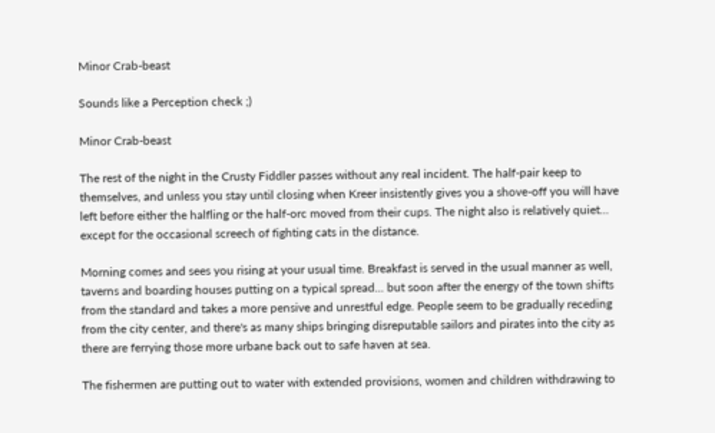Minor Crab-beast

Sounds like a Perception check ;)

Minor Crab-beast

The rest of the night in the Crusty Fiddler passes without any real incident. The half-pair keep to themselves, and unless you stay until closing when Kreer insistently gives you a shove-off you will have left before either the halfling or the half-orc moved from their cups. The night also is relatively quiet... except for the occasional screech of fighting cats in the distance.

Morning comes and sees you rising at your usual time. Breakfast is served in the usual manner as well, taverns and boarding houses putting on a typical spread... but soon after the energy of the town shifts from the standard and takes a more pensive and unrestful edge. People seem to be gradually receding from the city center, and there's as many ships bringing disreputable sailors and pirates into the city as there are ferrying those more urbane back out to safe haven at sea.

The fishermen are putting out to water with extended provisions, women and children withdrawing to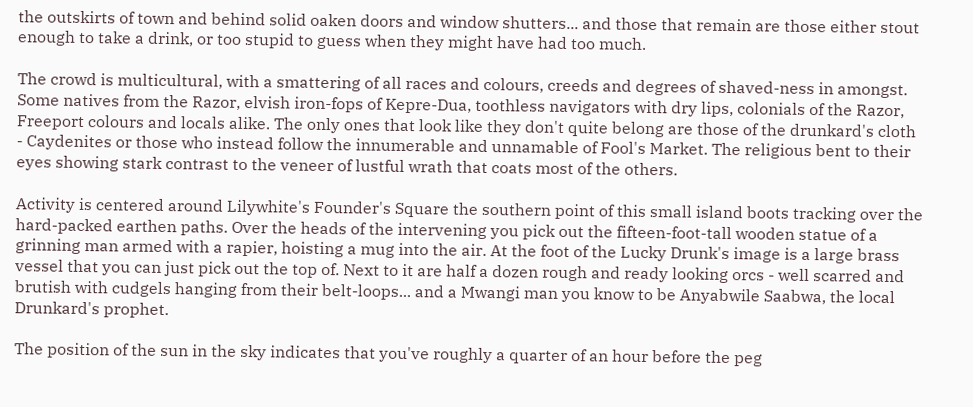the outskirts of town and behind solid oaken doors and window shutters... and those that remain are those either stout enough to take a drink, or too stupid to guess when they might have had too much.

The crowd is multicultural, with a smattering of all races and colours, creeds and degrees of shaved-ness in amongst. Some natives from the Razor, elvish iron-fops of Kepre-Dua, toothless navigators with dry lips, colonials of the Razor, Freeport colours and locals alike. The only ones that look like they don't quite belong are those of the drunkard's cloth - Caydenites or those who instead follow the innumerable and unnamable of Fool's Market. The religious bent to their eyes showing stark contrast to the veneer of lustful wrath that coats most of the others.

Activity is centered around Lilywhite's Founder's Square the southern point of this small island boots tracking over the hard-packed earthen paths. Over the heads of the intervening you pick out the fifteen-foot-tall wooden statue of a grinning man armed with a rapier, hoisting a mug into the air. At the foot of the Lucky Drunk's image is a large brass vessel that you can just pick out the top of. Next to it are half a dozen rough and ready looking orcs - well scarred and brutish with cudgels hanging from their belt-loops... and a Mwangi man you know to be Anyabwile Saabwa, the local Drunkard's prophet.

The position of the sun in the sky indicates that you've roughly a quarter of an hour before the peg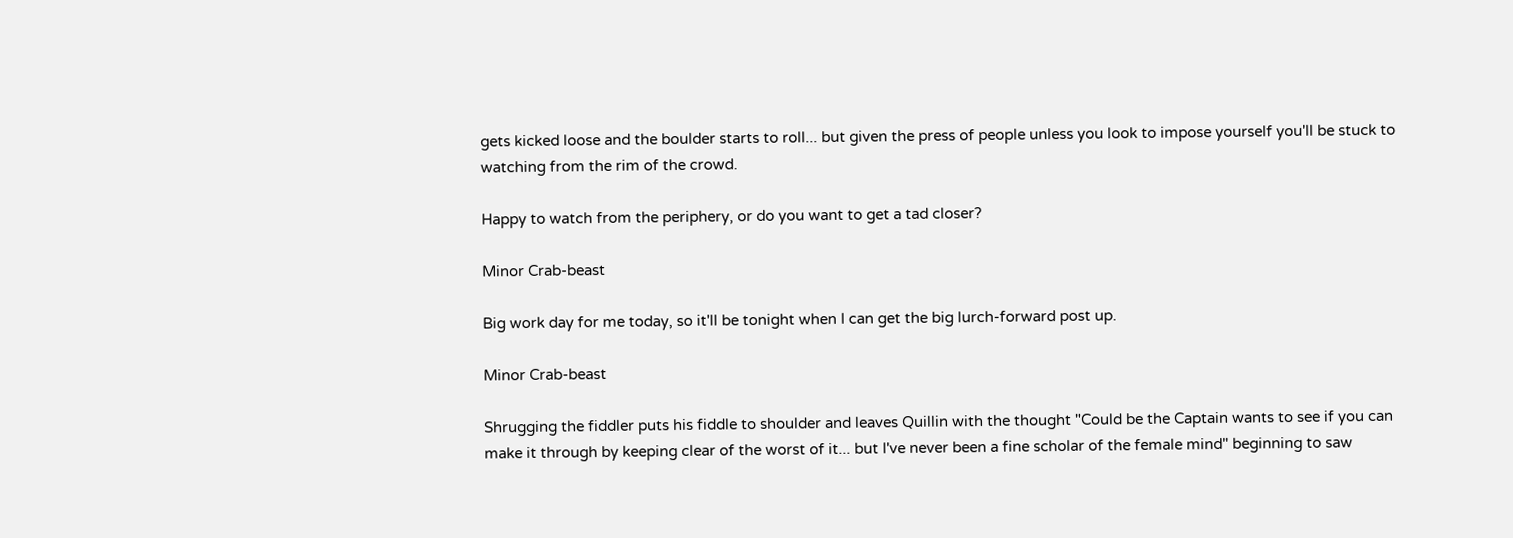gets kicked loose and the boulder starts to roll... but given the press of people unless you look to impose yourself you'll be stuck to watching from the rim of the crowd.

Happy to watch from the periphery, or do you want to get a tad closer?

Minor Crab-beast

Big work day for me today, so it'll be tonight when I can get the big lurch-forward post up.

Minor Crab-beast

Shrugging the fiddler puts his fiddle to shoulder and leaves Quillin with the thought "Could be the Captain wants to see if you can make it through by keeping clear of the worst of it... but I've never been a fine scholar of the female mind" beginning to saw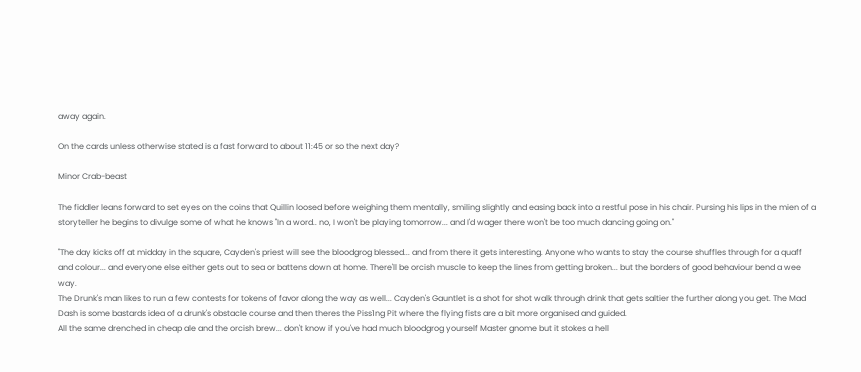away again.

On the cards unless otherwise stated is a fast forward to about 11:45 or so the next day?

Minor Crab-beast

The fiddler leans forward to set eyes on the coins that Quillin loosed before weighing them mentally, smiling slightly and easing back into a restful pose in his chair. Pursing his lips in the mien of a storyteller he begins to divulge some of what he knows "In a word.. no, I won't be playing tomorrow... and I'd wager there won't be too much dancing going on."

"The day kicks off at midday in the square, Cayden's priest will see the bloodgrog blessed... and from there it gets interesting. Anyone who wants to stay the course shuffles through for a quaff and colour... and everyone else either gets out to sea or battens down at home. There'll be orcish muscle to keep the lines from getting broken... but the borders of good behaviour bend a wee way.
The Drunk's man likes to run a few contests for tokens of favor along the way as well... Cayden's Gauntlet is a shot for shot walk through drink that gets saltier the further along you get. The Mad Dash is some bastards idea of a drunk's obstacle course and then theres the Piss1ng Pit where the flying fists are a bit more organised and guided.
All the same drenched in cheap ale and the orcish brew... don't know if you've had much bloodgrog yourself Master gnome but it stokes a hell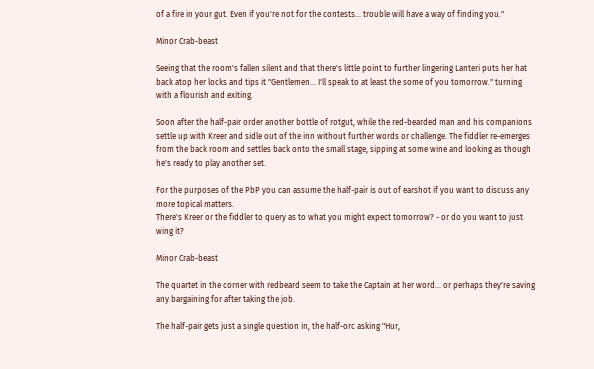of a fire in your gut. Even if you're not for the contests... trouble will have a way of finding you."

Minor Crab-beast

Seeing that the room's fallen silent and that there's little point to further lingering Lanteri puts her hat back atop her locks and tips it "Gentlemen... I'll speak to at least the some of you tomorrow." turning with a flourish and exiting.

Soon after the half-pair order another bottle of rotgut, while the red-bearded man and his companions settle up with Kreer and sidle out of the inn without further words or challenge. The fiddler re-emerges from the back room and settles back onto the small stage, sipping at some wine and looking as though he's ready to play another set.

For the purposes of the PbP you can assume the half-pair is out of earshot if you want to discuss any more topical matters.
There's Kreer or the fiddler to query as to what you might expect tomorrow? - or do you want to just wing it?

Minor Crab-beast

The quartet in the corner with redbeard seem to take the Captain at her word... or perhaps they're saving any bargaining for after taking the job.

The half-pair gets just a single question in, the half-orc asking "Hur,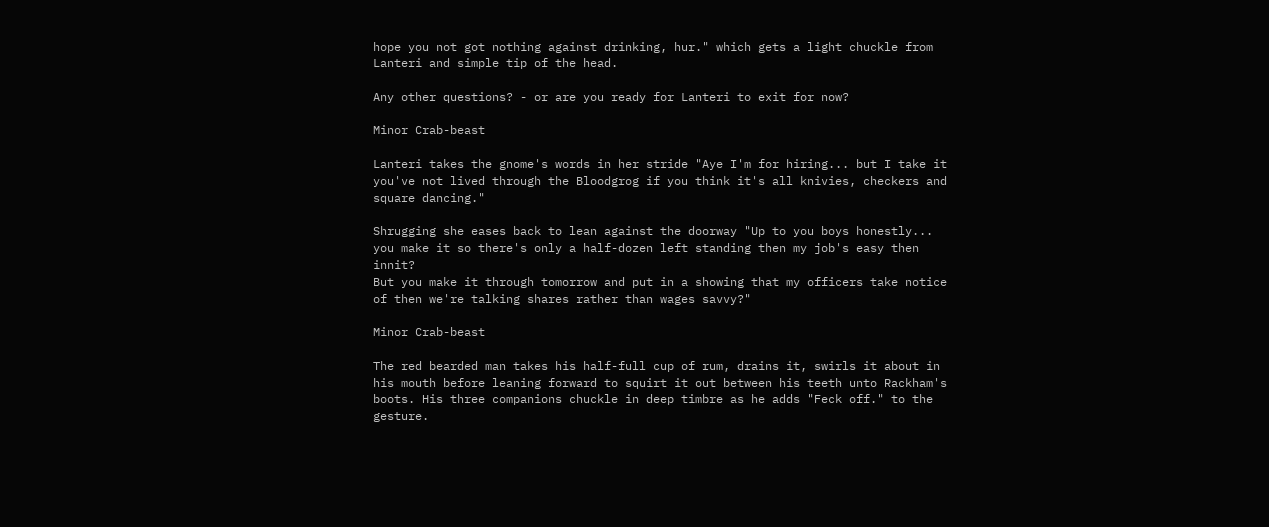hope you not got nothing against drinking, hur." which gets a light chuckle from Lanteri and simple tip of the head.

Any other questions? - or are you ready for Lanteri to exit for now?

Minor Crab-beast

Lanteri takes the gnome's words in her stride "Aye I'm for hiring... but I take it you've not lived through the Bloodgrog if you think it's all knivies, checkers and square dancing."

Shrugging she eases back to lean against the doorway "Up to you boys honestly... you make it so there's only a half-dozen left standing then my job's easy then innit?
But you make it through tomorrow and put in a showing that my officers take notice of then we're talking shares rather than wages savvy?"

Minor Crab-beast

The red bearded man takes his half-full cup of rum, drains it, swirls it about in his mouth before leaning forward to squirt it out between his teeth unto Rackham's boots. His three companions chuckle in deep timbre as he adds "Feck off." to the gesture.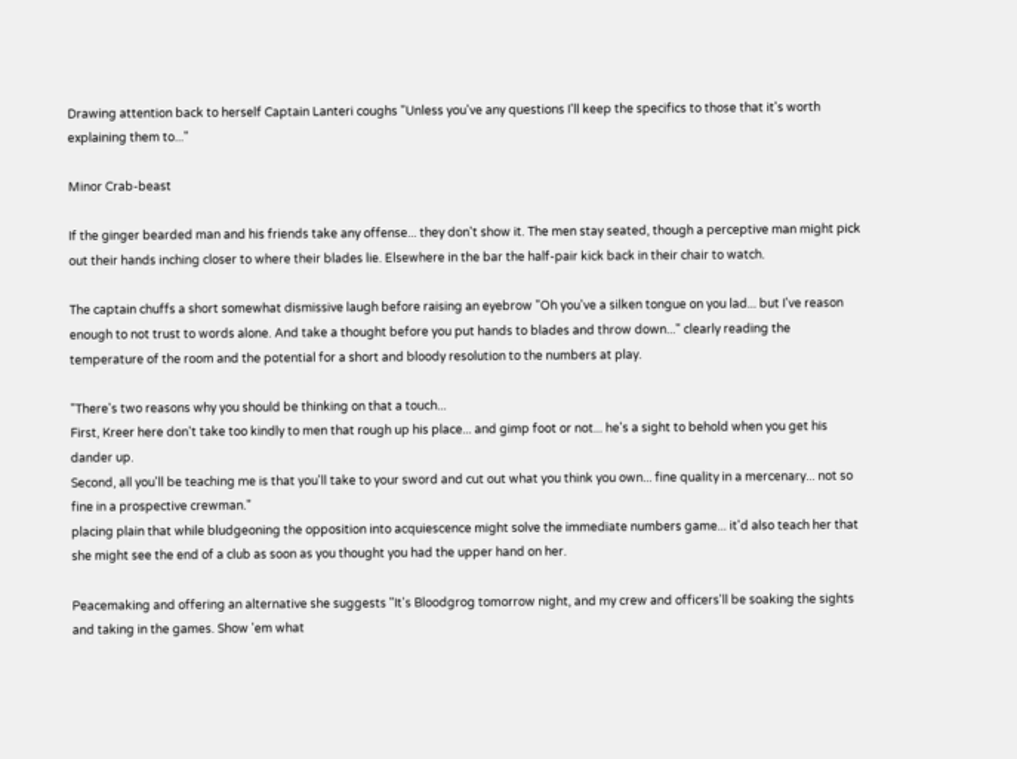Drawing attention back to herself Captain Lanteri coughs "Unless you've any questions I'll keep the specifics to those that it's worth explaining them to..."

Minor Crab-beast

If the ginger bearded man and his friends take any offense... they don't show it. The men stay seated, though a perceptive man might pick out their hands inching closer to where their blades lie. Elsewhere in the bar the half-pair kick back in their chair to watch.

The captain chuffs a short somewhat dismissive laugh before raising an eyebrow "Oh you've a silken tongue on you lad... but I've reason enough to not trust to words alone. And take a thought before you put hands to blades and throw down..." clearly reading the temperature of the room and the potential for a short and bloody resolution to the numbers at play.

"There's two reasons why you should be thinking on that a touch...
First, Kreer here don't take too kindly to men that rough up his place... and gimp foot or not... he's a sight to behold when you get his dander up.
Second, all you'll be teaching me is that you'll take to your sword and cut out what you think you own... fine quality in a mercenary... not so fine in a prospective crewman."
placing plain that while bludgeoning the opposition into acquiescence might solve the immediate numbers game... it'd also teach her that she might see the end of a club as soon as you thought you had the upper hand on her.

Peacemaking and offering an alternative she suggests "It's Bloodgrog tomorrow night, and my crew and officers'll be soaking the sights and taking in the games. Show 'em what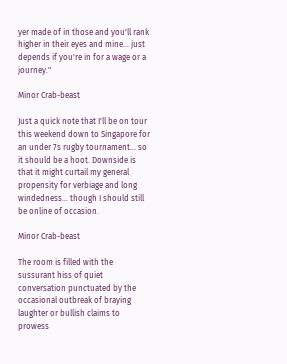yer made of in those and you'll rank higher in their eyes and mine... just depends if you're in for a wage or a journey."

Minor Crab-beast

Just a quick note that I'll be on tour this weekend down to Singapore for an under 7s rugby tournament... so it should be a hoot. Downside is that it might curtail my general propensity for verbiage and long windedness... though I should still be online of occasion.

Minor Crab-beast

The room is filled with the sussurant hiss of quiet conversation punctuated by the occasional outbreak of braying laughter or bullish claims to prowess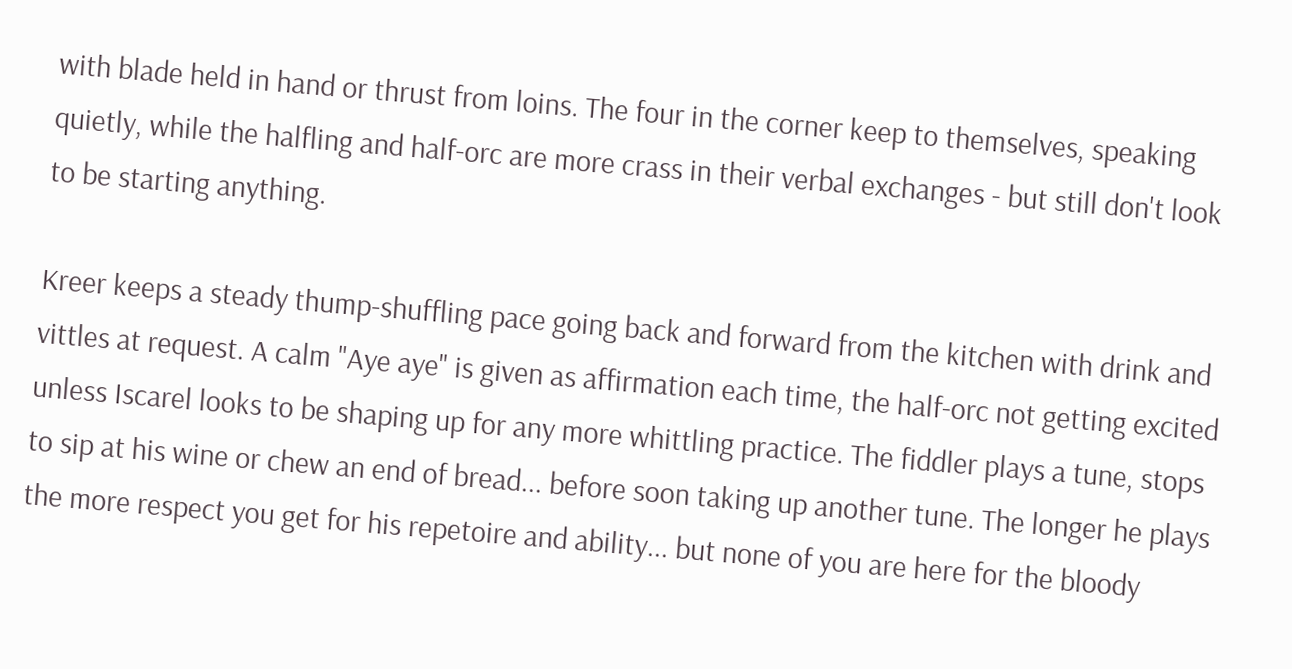with blade held in hand or thrust from loins. The four in the corner keep to themselves, speaking quietly, while the halfling and half-orc are more crass in their verbal exchanges - but still don't look to be starting anything.

Kreer keeps a steady thump-shuffling pace going back and forward from the kitchen with drink and vittles at request. A calm "Aye aye" is given as affirmation each time, the half-orc not getting excited unless Iscarel looks to be shaping up for any more whittling practice. The fiddler plays a tune, stops to sip at his wine or chew an end of bread... before soon taking up another tune. The longer he plays the more respect you get for his repetoire and ability... but none of you are here for the bloody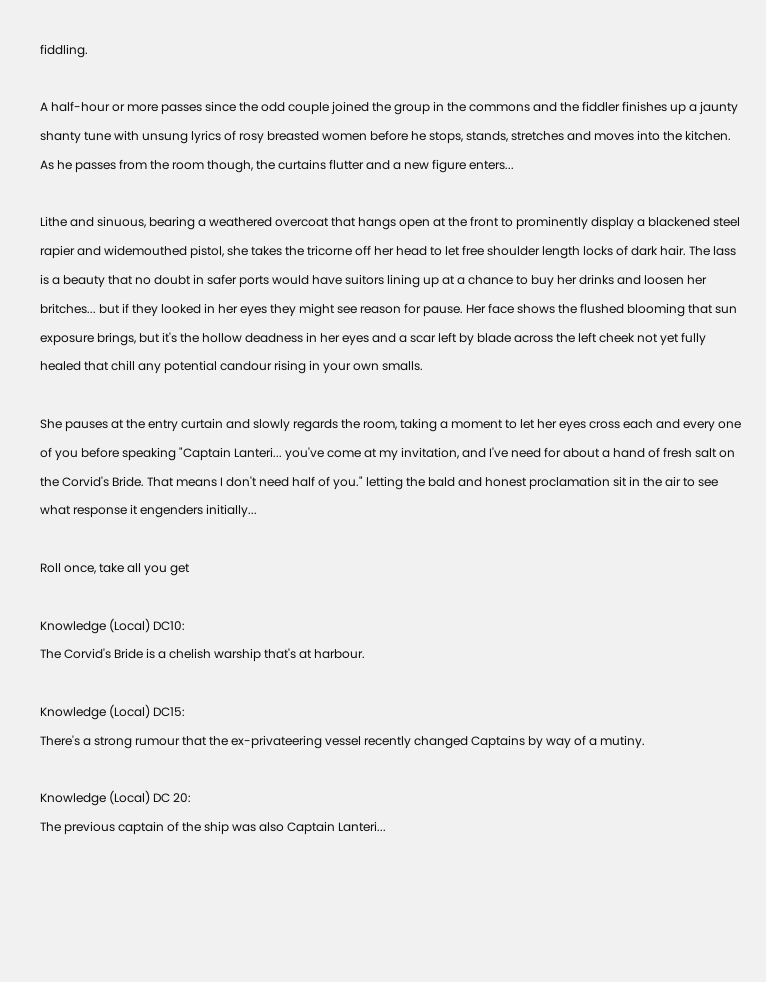fiddling.

A half-hour or more passes since the odd couple joined the group in the commons and the fiddler finishes up a jaunty shanty tune with unsung lyrics of rosy breasted women before he stops, stands, stretches and moves into the kitchen. As he passes from the room though, the curtains flutter and a new figure enters...

Lithe and sinuous, bearing a weathered overcoat that hangs open at the front to prominently display a blackened steel rapier and widemouthed pistol, she takes the tricorne off her head to let free shoulder length locks of dark hair. The lass is a beauty that no doubt in safer ports would have suitors lining up at a chance to buy her drinks and loosen her britches... but if they looked in her eyes they might see reason for pause. Her face shows the flushed blooming that sun exposure brings, but it's the hollow deadness in her eyes and a scar left by blade across the left cheek not yet fully healed that chill any potential candour rising in your own smalls.

She pauses at the entry curtain and slowly regards the room, taking a moment to let her eyes cross each and every one of you before speaking "Captain Lanteri... you've come at my invitation, and I've need for about a hand of fresh salt on the Corvid's Bride. That means I don't need half of you." letting the bald and honest proclamation sit in the air to see what response it engenders initially...

Roll once, take all you get

Knowledge (Local) DC10:
The Corvid's Bride is a chelish warship that's at harbour.

Knowledge (Local) DC15:
There's a strong rumour that the ex-privateering vessel recently changed Captains by way of a mutiny.

Knowledge (Local) DC 20:
The previous captain of the ship was also Captain Lanteri...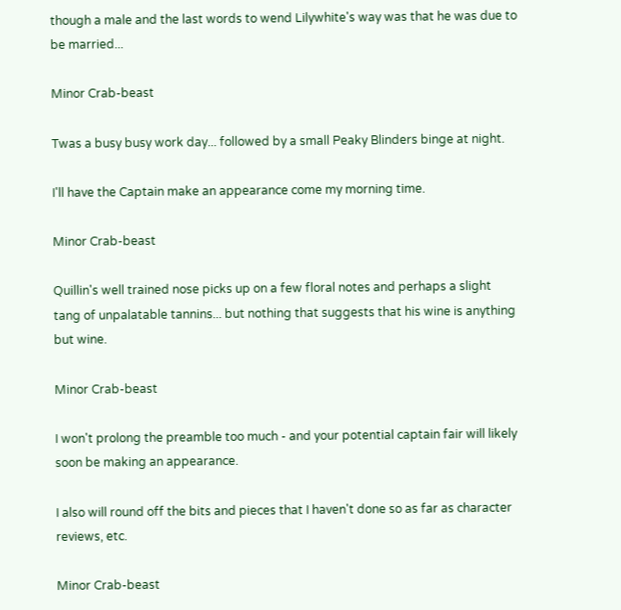though a male and the last words to wend Lilywhite's way was that he was due to be married...

Minor Crab-beast

Twas a busy busy work day... followed by a small Peaky Blinders binge at night.

I'll have the Captain make an appearance come my morning time.

Minor Crab-beast

Quillin's well trained nose picks up on a few floral notes and perhaps a slight tang of unpalatable tannins... but nothing that suggests that his wine is anything but wine.

Minor Crab-beast

I won't prolong the preamble too much - and your potential captain fair will likely soon be making an appearance.

I also will round off the bits and pieces that I haven't done so as far as character reviews, etc.

Minor Crab-beast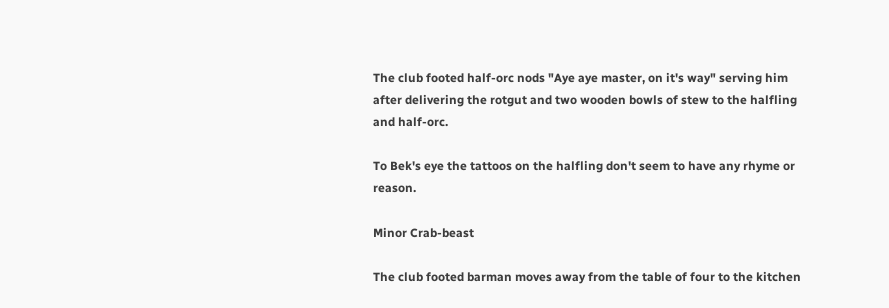The club footed half-orc nods "Aye aye master, on it's way" serving him after delivering the rotgut and two wooden bowls of stew to the halfling and half-orc.

To Bek's eye the tattoos on the halfling don't seem to have any rhyme or reason.

Minor Crab-beast

The club footed barman moves away from the table of four to the kitchen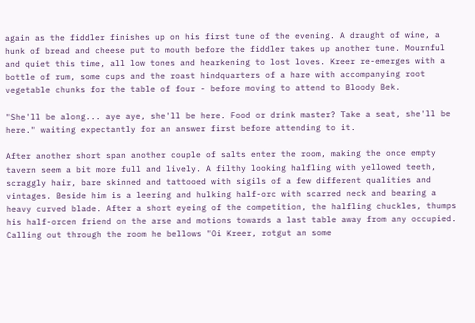again as the fiddler finishes up on his first tune of the evening. A draught of wine, a hunk of bread and cheese put to mouth before the fiddler takes up another tune. Mournful and quiet this time, all low tones and hearkening to lost loves. Kreer re-emerges with a bottle of rum, some cups and the roast hindquarters of a hare with accompanying root vegetable chunks for the table of four - before moving to attend to Bloody Bek.

"She'll be along... aye aye, she'll be here. Food or drink master? Take a seat, she'll be here." waiting expectantly for an answer first before attending to it.

After another short span another couple of salts enter the room, making the once empty tavern seem a bit more full and lively. A filthy looking halfling with yellowed teeth, scraggly hair, bare skinned and tattooed with sigils of a few different qualities and vintages. Beside him is a leering and hulking half-orc with scarred neck and bearing a heavy curved blade. After a short eyeing of the competition, the halfling chuckles, thumps his half-orcen friend on the arse and motions towards a last table away from any occupied. Calling out through the room he bellows "Oi Kreer, rotgut an some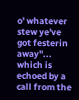o' whatever stew ye've got festerin away"... which is echoed by a call from the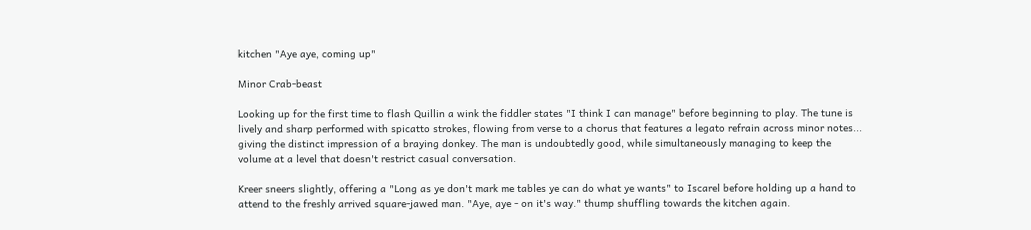kitchen "Aye aye, coming up"

Minor Crab-beast

Looking up for the first time to flash Quillin a wink the fiddler states "I think I can manage" before beginning to play. The tune is lively and sharp performed with spicatto strokes, flowing from verse to a chorus that features a legato refrain across minor notes... giving the distinct impression of a braying donkey. The man is undoubtedly good, while simultaneously managing to keep the volume at a level that doesn't restrict casual conversation.

Kreer sneers slightly, offering a "Long as ye don't mark me tables ye can do what ye wants" to Iscarel before holding up a hand to attend to the freshly arrived square-jawed man. "Aye, aye - on it's way." thump shuffling towards the kitchen again.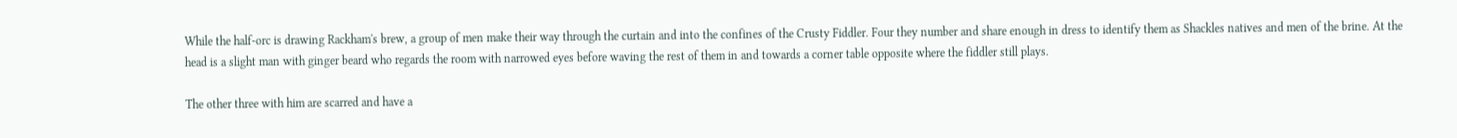While the half-orc is drawing Rackham's brew, a group of men make their way through the curtain and into the confines of the Crusty Fiddler. Four they number and share enough in dress to identify them as Shackles natives and men of the brine. At the head is a slight man with ginger beard who regards the room with narrowed eyes before waving the rest of them in and towards a corner table opposite where the fiddler still plays.

The other three with him are scarred and have a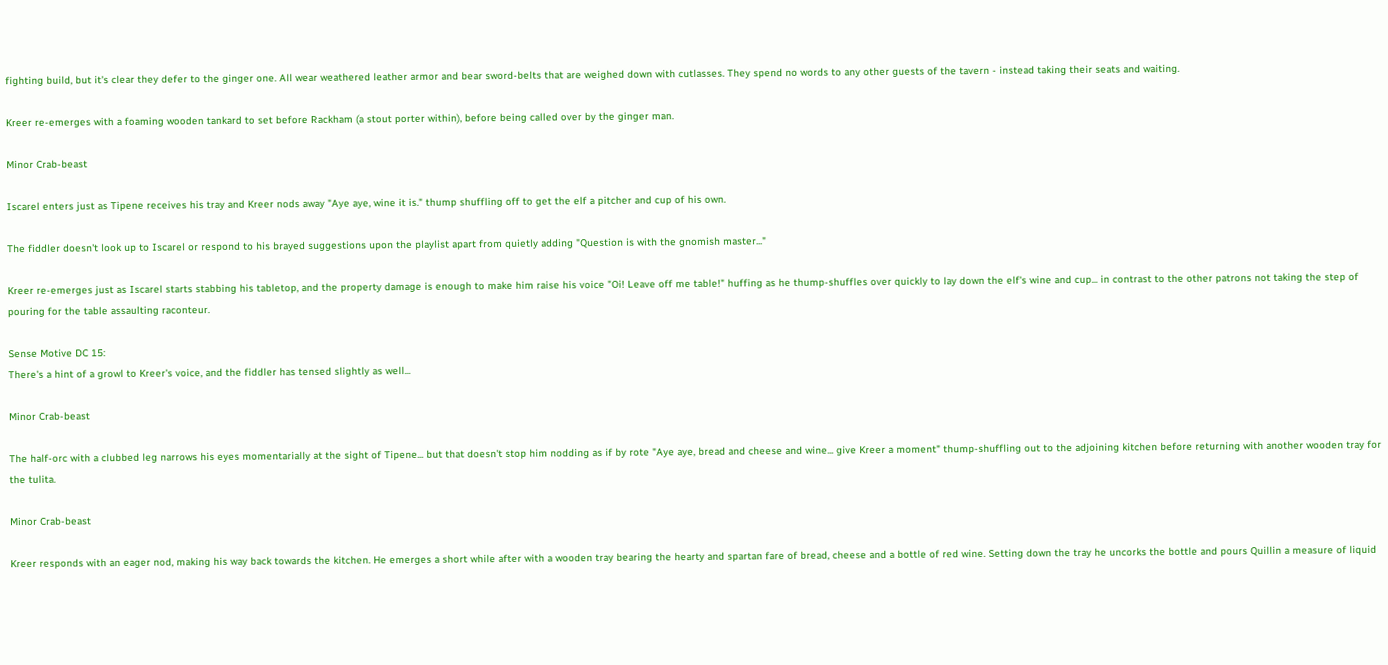fighting build, but it's clear they defer to the ginger one. All wear weathered leather armor and bear sword-belts that are weighed down with cutlasses. They spend no words to any other guests of the tavern - instead taking their seats and waiting.

Kreer re-emerges with a foaming wooden tankard to set before Rackham (a stout porter within), before being called over by the ginger man.

Minor Crab-beast

Iscarel enters just as Tipene receives his tray and Kreer nods away "Aye aye, wine it is." thump shuffling off to get the elf a pitcher and cup of his own.

The fiddler doesn't look up to Iscarel or respond to his brayed suggestions upon the playlist apart from quietly adding "Question is with the gnomish master..."

Kreer re-emerges just as Iscarel starts stabbing his tabletop, and the property damage is enough to make him raise his voice "Oi! Leave off me table!" huffing as he thump-shuffles over quickly to lay down the elf's wine and cup... in contrast to the other patrons not taking the step of pouring for the table assaulting raconteur.

Sense Motive DC 15:
There's a hint of a growl to Kreer's voice, and the fiddler has tensed slightly as well...

Minor Crab-beast

The half-orc with a clubbed leg narrows his eyes momentarially at the sight of Tipene... but that doesn't stop him nodding as if by rote "Aye aye, bread and cheese and wine... give Kreer a moment" thump-shuffling out to the adjoining kitchen before returning with another wooden tray for the tulita.

Minor Crab-beast

Kreer responds with an eager nod, making his way back towards the kitchen. He emerges a short while after with a wooden tray bearing the hearty and spartan fare of bread, cheese and a bottle of red wine. Setting down the tray he uncorks the bottle and pours Quillin a measure of liquid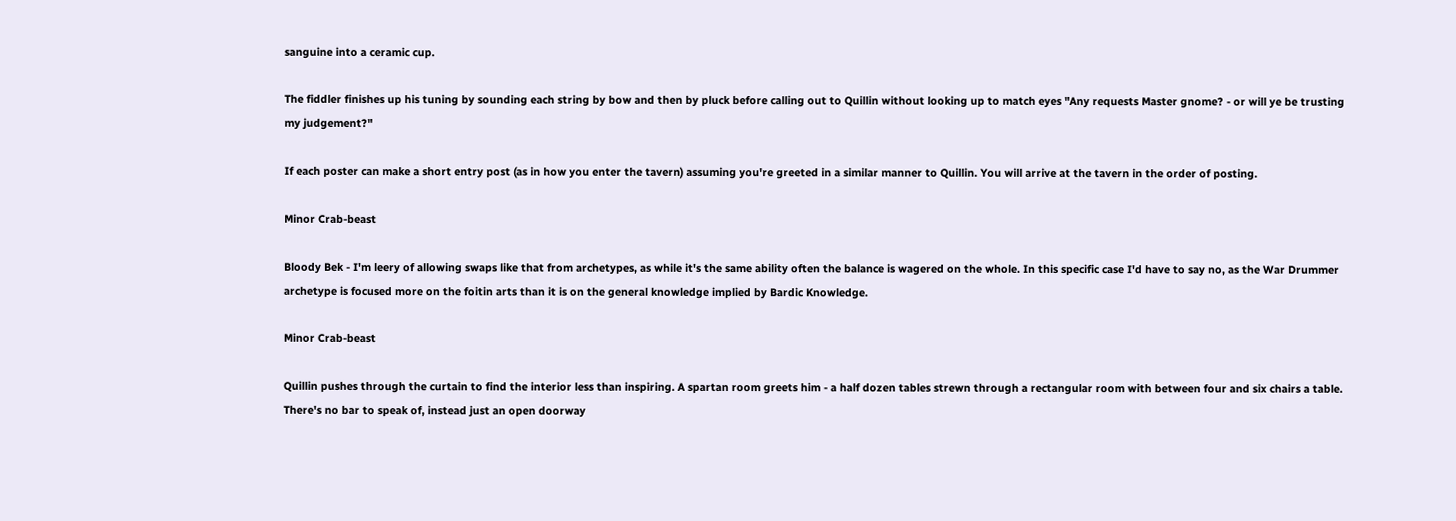sanguine into a ceramic cup.

The fiddler finishes up his tuning by sounding each string by bow and then by pluck before calling out to Quillin without looking up to match eyes "Any requests Master gnome? - or will ye be trusting my judgement?"

If each poster can make a short entry post (as in how you enter the tavern) assuming you're greeted in a similar manner to Quillin. You will arrive at the tavern in the order of posting.

Minor Crab-beast

Bloody Bek - I'm leery of allowing swaps like that from archetypes, as while it's the same ability often the balance is wagered on the whole. In this specific case I'd have to say no, as the War Drummer archetype is focused more on the foitin arts than it is on the general knowledge implied by Bardic Knowledge.

Minor Crab-beast

Quillin pushes through the curtain to find the interior less than inspiring. A spartan room greets him - a half dozen tables strewn through a rectangular room with between four and six chairs a table. There's no bar to speak of, instead just an open doorway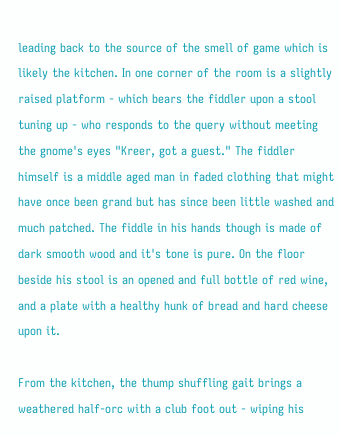leading back to the source of the smell of game which is likely the kitchen. In one corner of the room is a slightly raised platform - which bears the fiddler upon a stool tuning up - who responds to the query without meeting the gnome's eyes "Kreer, got a guest." The fiddler himself is a middle aged man in faded clothing that might have once been grand but has since been little washed and much patched. The fiddle in his hands though is made of dark smooth wood and it's tone is pure. On the floor beside his stool is an opened and full bottle of red wine, and a plate with a healthy hunk of bread and hard cheese upon it.

From the kitchen, the thump shuffling gait brings a weathered half-orc with a club foot out - wiping his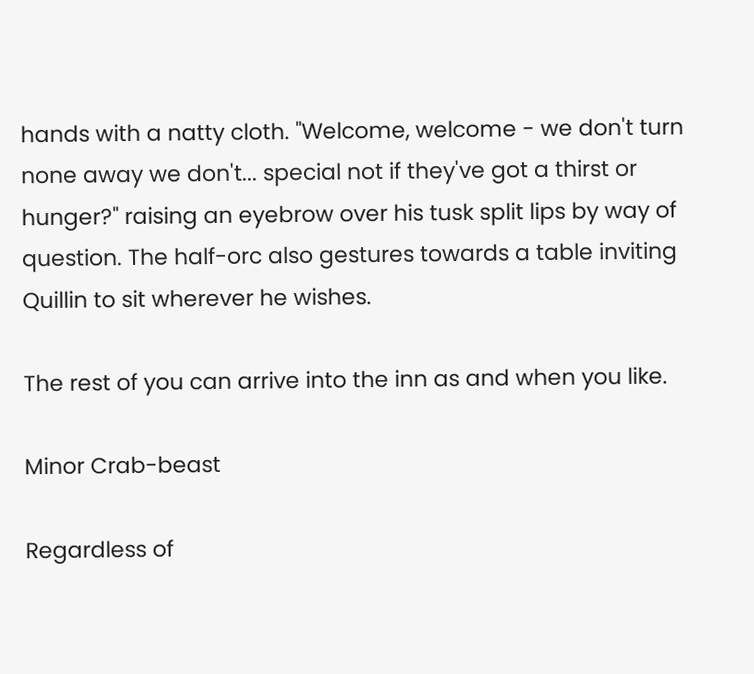hands with a natty cloth. "Welcome, welcome - we don't turn none away we don't... special not if they've got a thirst or hunger?" raising an eyebrow over his tusk split lips by way of question. The half-orc also gestures towards a table inviting Quillin to sit wherever he wishes.

The rest of you can arrive into the inn as and when you like.

Minor Crab-beast

Regardless of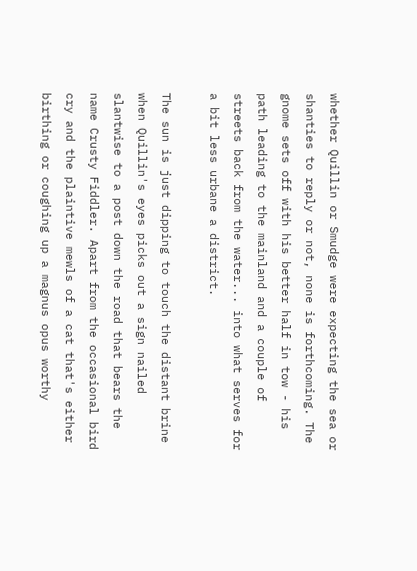whether Quillin or Smudge were expecting the sea or shanties to reply or not, none is forthcoming. The gnome sets off with his better half in tow - his path leading to the mainland and a couple of streets back from the water... into what serves for a bit less urbane a district.

The sun is just dipping to touch the distant brine when Quillin's eyes picks out a sign nailed slantwise to a post down the road that bears the name Crusty Fiddler. Apart from the occasional bird cry and the plaintive mewls of a cat that's either birthing or coughing up a magnus opus worthy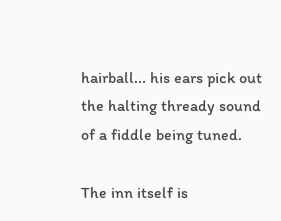hairball... his ears pick out the halting thready sound of a fiddle being tuned.

The inn itself is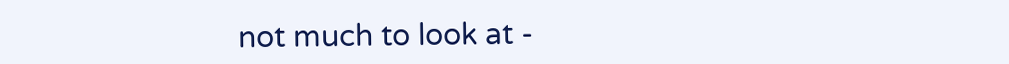not much to look at -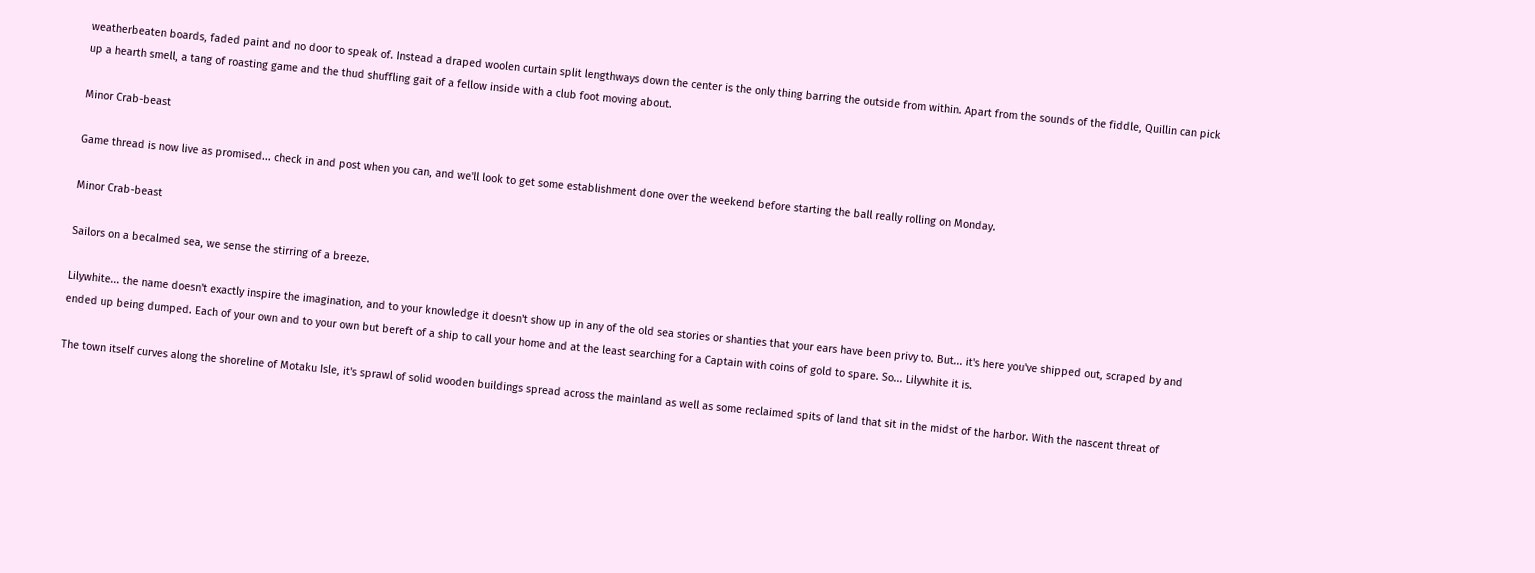weatherbeaten boards, faded paint and no door to speak of. Instead a draped woolen curtain split lengthways down the center is the only thing barring the outside from within. Apart from the sounds of the fiddle, Quillin can pick up a hearth smell, a tang of roasting game and the thud shuffling gait of a fellow inside with a club foot moving about.

Minor Crab-beast

Game thread is now live as promised... check in and post when you can, and we'll look to get some establishment done over the weekend before starting the ball really rolling on Monday.

Minor Crab-beast

Sailors on a becalmed sea, we sense the stirring of a breeze.

Lilywhite... the name doesn't exactly inspire the imagination, and to your knowledge it doesn't show up in any of the old sea stories or shanties that your ears have been privy to. But... it's here you've shipped out, scraped by and ended up being dumped. Each of your own and to your own but bereft of a ship to call your home and at the least searching for a Captain with coins of gold to spare. So... Lilywhite it is.

The town itself curves along the shoreline of Motaku Isle, it's sprawl of solid wooden buildings spread across the mainland as well as some reclaimed spits of land that sit in the midst of the harbor. With the nascent threat of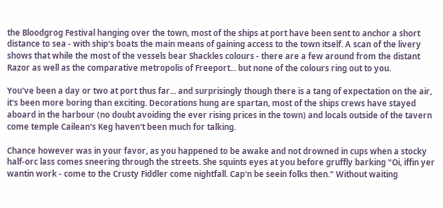the Bloodgrog Festival hanging over the town, most of the ships at port have been sent to anchor a short distance to sea - with ship's boats the main means of gaining access to the town itself. A scan of the livery shows that while the most of the vessels bear Shackles colours - there are a few around from the distant Razor as well as the comparative metropolis of Freeport... but none of the colours ring out to you.

You've been a day or two at port thus far... and surprisingly though there is a tang of expectation on the air, it's been more boring than exciting. Decorations hung are spartan, most of the ships crews have stayed aboard in the harbour (no doubt avoiding the ever rising prices in the town) and locals outside of the tavern come temple Cailean's Keg haven't been much for talking.

Chance however was in your favor, as you happened to be awake and not drowned in cups when a stocky half-orc lass comes sneering through the streets. She squints eyes at you before gruffly barking "Oi, iffin yer wantin work - come to the Crusty Fiddler come nightfall. Cap'n be seein folks then." Without waiting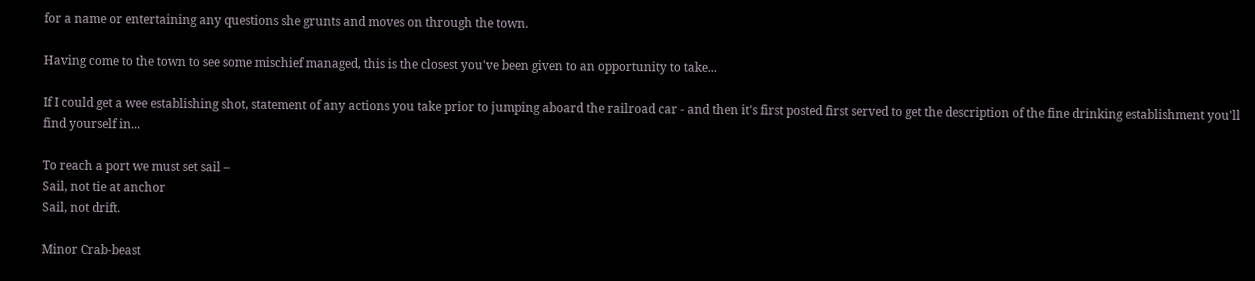for a name or entertaining any questions she grunts and moves on through the town.

Having come to the town to see some mischief managed, this is the closest you've been given to an opportunity to take...

If I could get a wee establishing shot, statement of any actions you take prior to jumping aboard the railroad car - and then it's first posted first served to get the description of the fine drinking establishment you'll find yourself in...

To reach a port we must set sail –
Sail, not tie at anchor
Sail, not drift.

Minor Crab-beast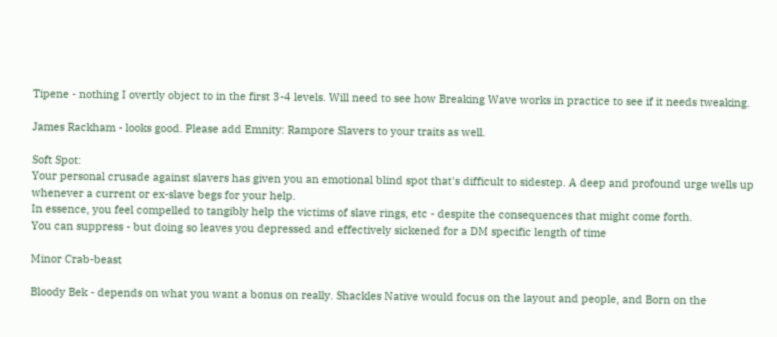Tipene - nothing I overtly object to in the first 3-4 levels. Will need to see how Breaking Wave works in practice to see if it needs tweaking.

James Rackham - looks good. Please add Emnity: Rampore Slavers to your traits as well.

Soft Spot:
Your personal crusade against slavers has given you an emotional blind spot that's difficult to sidestep. A deep and profound urge wells up whenever a current or ex-slave begs for your help.
In essence, you feel compelled to tangibly help the victims of slave rings, etc - despite the consequences that might come forth.
You can suppress - but doing so leaves you depressed and effectively sickened for a DM specific length of time

Minor Crab-beast

Bloody Bek - depends on what you want a bonus on really. Shackles Native would focus on the layout and people, and Born on the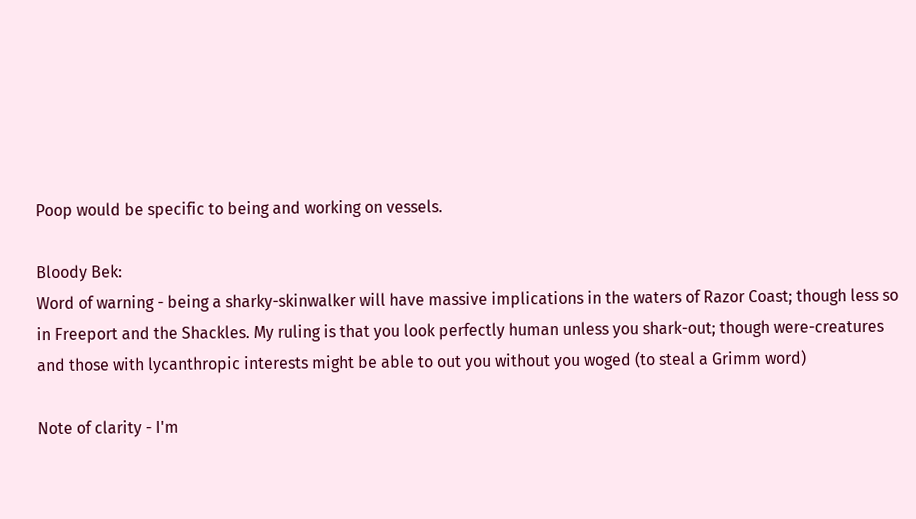Poop would be specific to being and working on vessels.

Bloody Bek:
Word of warning - being a sharky-skinwalker will have massive implications in the waters of Razor Coast; though less so in Freeport and the Shackles. My ruling is that you look perfectly human unless you shark-out; though were-creatures and those with lycanthropic interests might be able to out you without you woged (to steal a Grimm word)

Note of clarity - I'm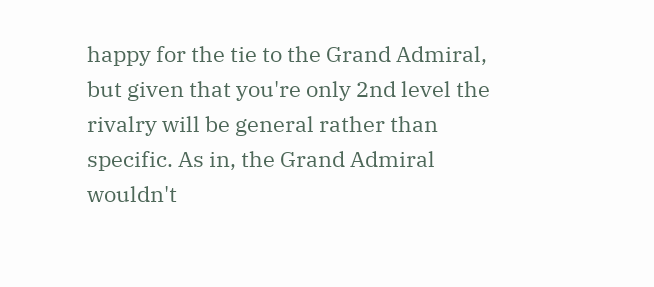happy for the tie to the Grand Admiral, but given that you're only 2nd level the rivalry will be general rather than specific. As in, the Grand Admiral wouldn't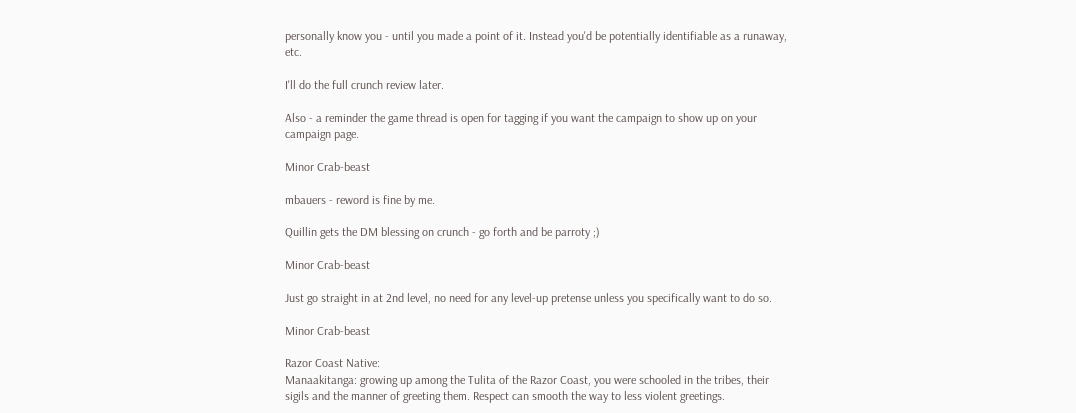personally know you - until you made a point of it. Instead you'd be potentially identifiable as a runaway, etc.

I'll do the full crunch review later.

Also - a reminder the game thread is open for tagging if you want the campaign to show up on your campaign page.

Minor Crab-beast

mbauers - reword is fine by me.

Quillin gets the DM blessing on crunch - go forth and be parroty ;)

Minor Crab-beast

Just go straight in at 2nd level, no need for any level-up pretense unless you specifically want to do so.

Minor Crab-beast

Razor Coast Native:
Manaakitanga: growing up among the Tulita of the Razor Coast, you were schooled in the tribes, their sigils and the manner of greeting them. Respect can smooth the way to less violent greetings.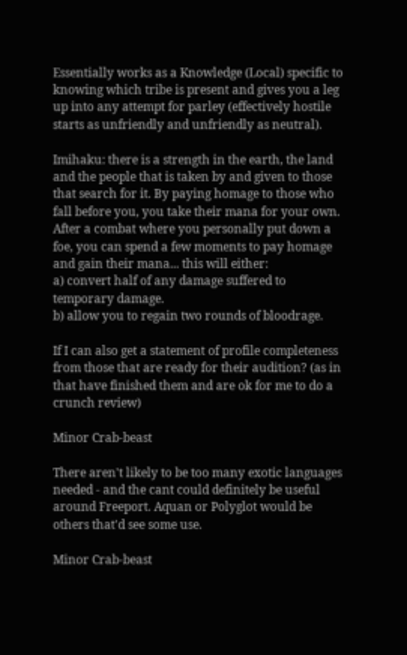Essentially works as a Knowledge (Local) specific to knowing which tribe is present and gives you a leg up into any attempt for parley (effectively hostile starts as unfriendly and unfriendly as neutral).

Imihaku: there is a strength in the earth, the land and the people that is taken by and given to those that search for it. By paying homage to those who fall before you, you take their mana for your own.
After a combat where you personally put down a foe, you can spend a few moments to pay homage and gain their mana... this will either:
a) convert half of any damage suffered to temporary damage.
b) allow you to regain two rounds of bloodrage.

If I can also get a statement of profile completeness from those that are ready for their audition? (as in that have finished them and are ok for me to do a crunch review)

Minor Crab-beast

There aren't likely to be too many exotic languages needed - and the cant could definitely be useful around Freeport. Aquan or Polyglot would be others that'd see some use.

Minor Crab-beast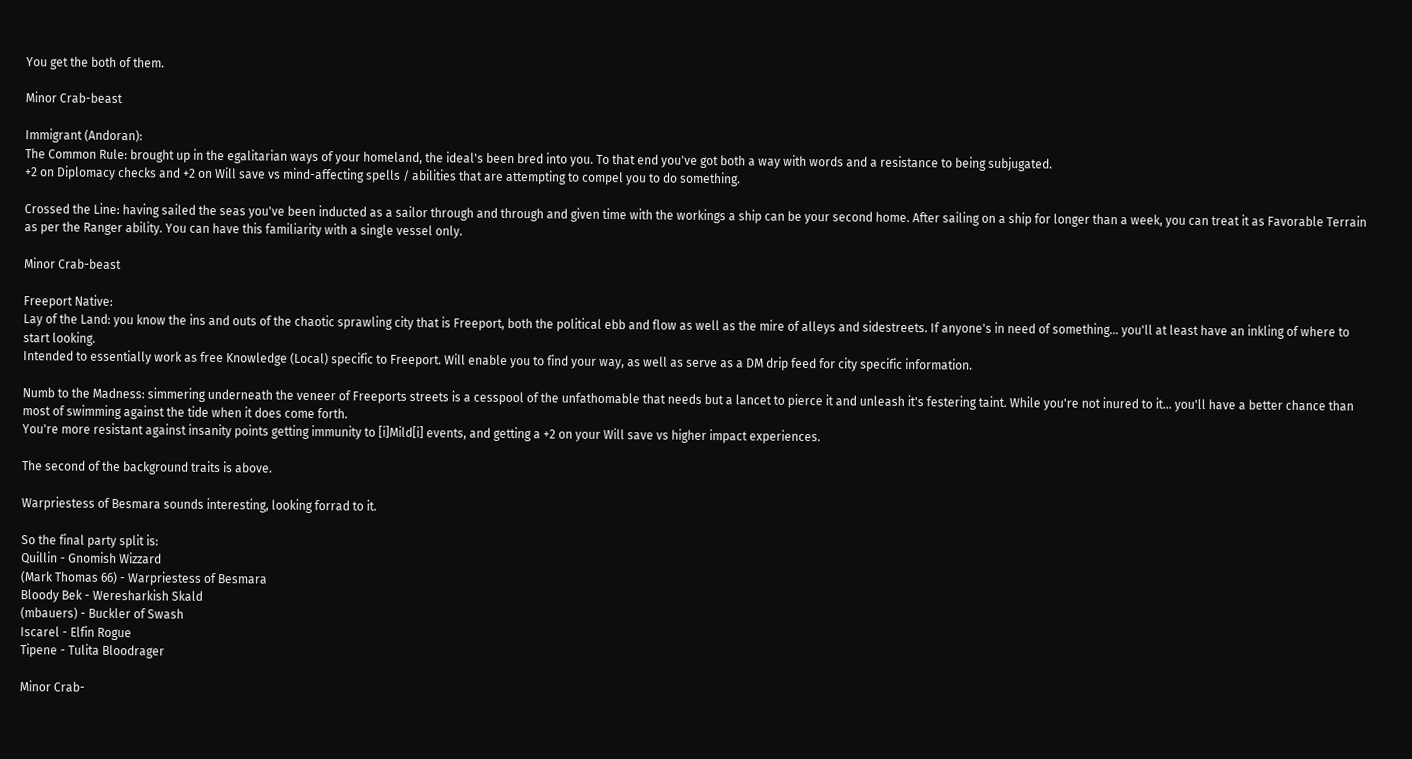You get the both of them.

Minor Crab-beast

Immigrant (Andoran):
The Common Rule: brought up in the egalitarian ways of your homeland, the ideal's been bred into you. To that end you've got both a way with words and a resistance to being subjugated.
+2 on Diplomacy checks and +2 on Will save vs mind-affecting spells / abilities that are attempting to compel you to do something.

Crossed the Line: having sailed the seas you've been inducted as a sailor through and through and given time with the workings a ship can be your second home. After sailing on a ship for longer than a week, you can treat it as Favorable Terrain as per the Ranger ability. You can have this familiarity with a single vessel only.

Minor Crab-beast

Freeport Native:
Lay of the Land: you know the ins and outs of the chaotic sprawling city that is Freeport, both the political ebb and flow as well as the mire of alleys and sidestreets. If anyone's in need of something... you'll at least have an inkling of where to start looking.
Intended to essentially work as free Knowledge (Local) specific to Freeport. Will enable you to find your way, as well as serve as a DM drip feed for city specific information.

Numb to the Madness: simmering underneath the veneer of Freeports streets is a cesspool of the unfathomable that needs but a lancet to pierce it and unleash it's festering taint. While you're not inured to it... you'll have a better chance than most of swimming against the tide when it does come forth.
You're more resistant against insanity points getting immunity to [i]Mild[i] events, and getting a +2 on your Will save vs higher impact experiences.

The second of the background traits is above.

Warpriestess of Besmara sounds interesting, looking forrad to it.

So the final party split is:
Quillin - Gnomish Wizzard
(Mark Thomas 66) - Warpriestess of Besmara
Bloody Bek - Weresharkish Skald
(mbauers) - Buckler of Swash
Iscarel - Elfin Rogue
Tipene - Tulita Bloodrager

Minor Crab-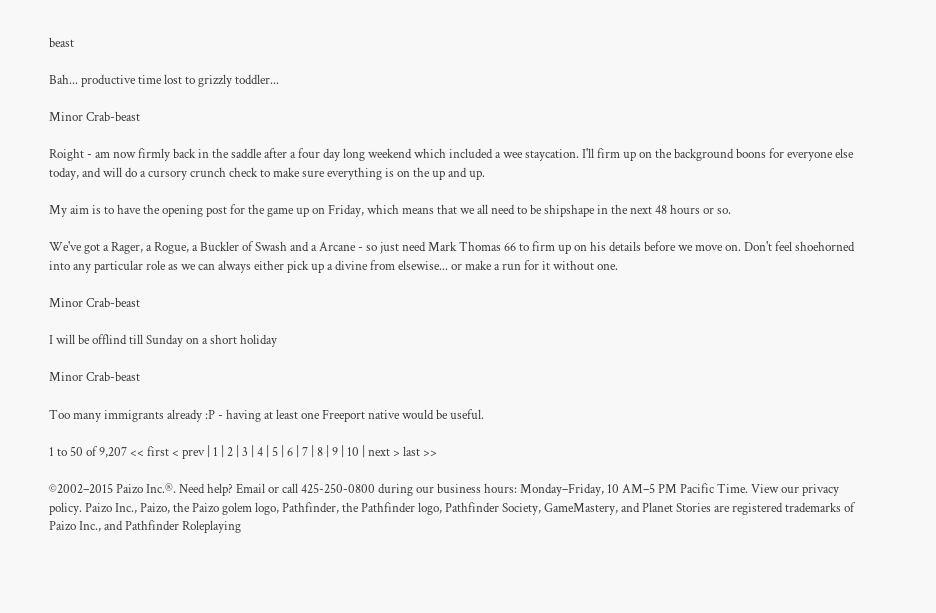beast

Bah... productive time lost to grizzly toddler...

Minor Crab-beast

Roight - am now firmly back in the saddle after a four day long weekend which included a wee staycation. I'll firm up on the background boons for everyone else today, and will do a cursory crunch check to make sure everything is on the up and up.

My aim is to have the opening post for the game up on Friday, which means that we all need to be shipshape in the next 48 hours or so.

We've got a Rager, a Rogue, a Buckler of Swash and a Arcane - so just need Mark Thomas 66 to firm up on his details before we move on. Don't feel shoehorned into any particular role as we can always either pick up a divine from elsewise... or make a run for it without one.

Minor Crab-beast

I will be offlind till Sunday on a short holiday

Minor Crab-beast

Too many immigrants already :P - having at least one Freeport native would be useful.

1 to 50 of 9,207 << first < prev | 1 | 2 | 3 | 4 | 5 | 6 | 7 | 8 | 9 | 10 | next > last >>

©2002–2015 Paizo Inc.®. Need help? Email or call 425-250-0800 during our business hours: Monday–Friday, 10 AM–5 PM Pacific Time. View our privacy policy. Paizo Inc., Paizo, the Paizo golem logo, Pathfinder, the Pathfinder logo, Pathfinder Society, GameMastery, and Planet Stories are registered trademarks of Paizo Inc., and Pathfinder Roleplaying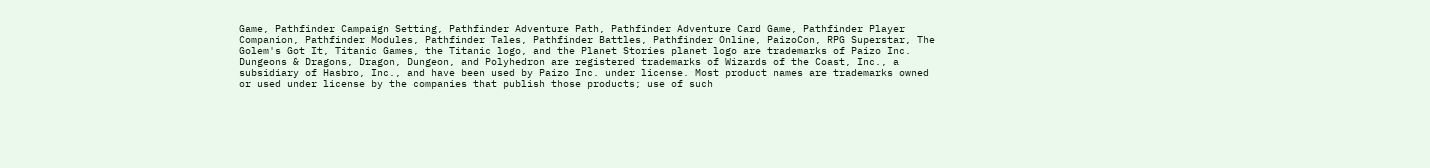Game, Pathfinder Campaign Setting, Pathfinder Adventure Path, Pathfinder Adventure Card Game, Pathfinder Player Companion, Pathfinder Modules, Pathfinder Tales, Pathfinder Battles, Pathfinder Online, PaizoCon, RPG Superstar, The Golem's Got It, Titanic Games, the Titanic logo, and the Planet Stories planet logo are trademarks of Paizo Inc. Dungeons & Dragons, Dragon, Dungeon, and Polyhedron are registered trademarks of Wizards of the Coast, Inc., a subsidiary of Hasbro, Inc., and have been used by Paizo Inc. under license. Most product names are trademarks owned or used under license by the companies that publish those products; use of such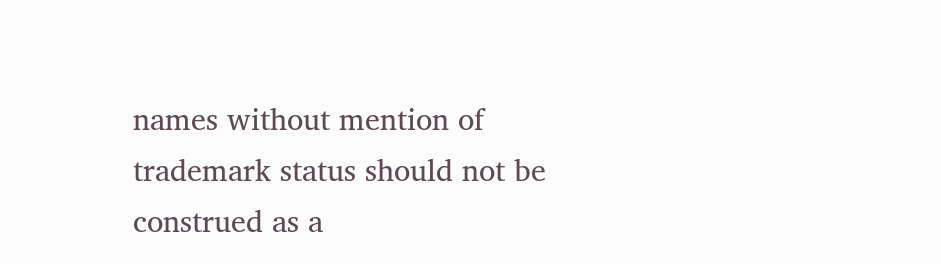names without mention of trademark status should not be construed as a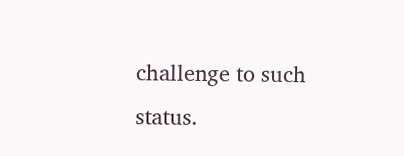challenge to such status.